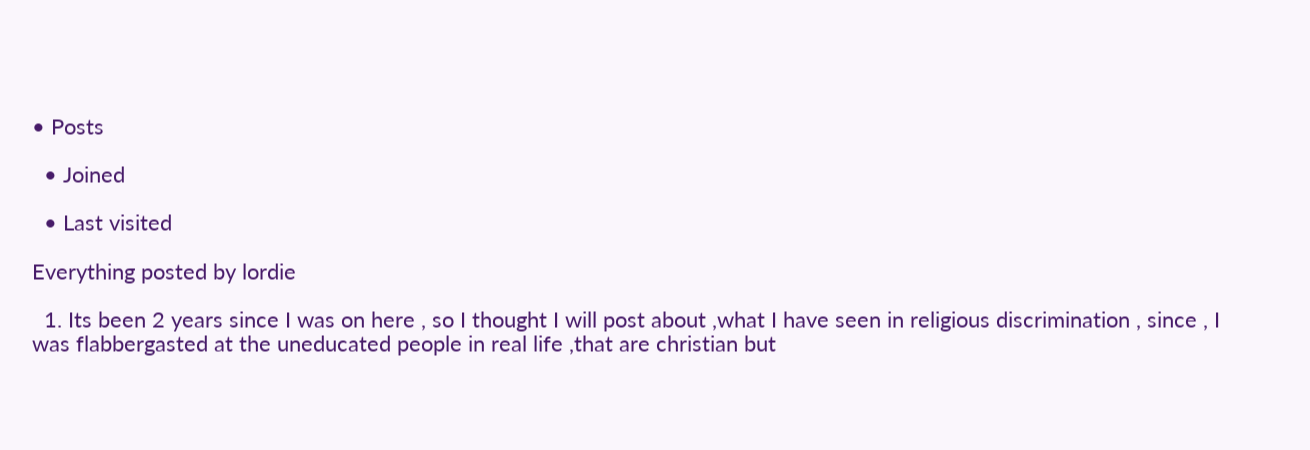• Posts

  • Joined

  • Last visited

Everything posted by lordie

  1. Its been 2 years since I was on here , so I thought I will post about ,what I have seen in religious discrimination , since , I was flabbergasted at the uneducated people in real life ,that are christian but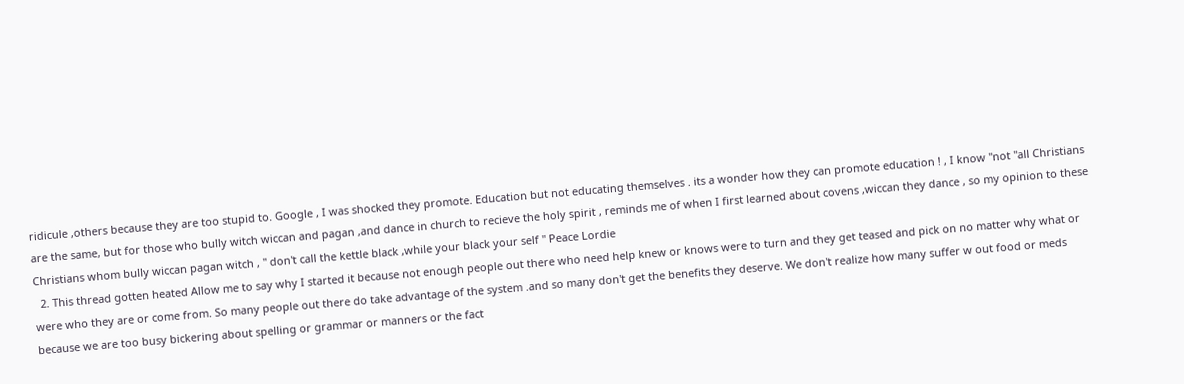ridicule ,others because they are too stupid to. Google , I was shocked they promote. Education but not educating themselves . its a wonder how they can promote education ! , I know "not "all Christians are the same, but for those who bully witch wiccan and pagan ,and dance in church to recieve the holy spirit , reminds me of when I first learned about covens ,wiccan they dance , so my opinion to these Christians whom bully wiccan pagan witch , " don't call the kettle black ,while your black your self " Peace Lordie
  2. This thread gotten heated Allow me to say why I started it because not enough people out there who need help knew or knows were to turn and they get teased and pick on no matter why what or were who they are or come from. So many people out there do take advantage of the system .and so many don't get the benefits they deserve. We don't realize how many suffer w out food or meds because we are too busy bickering about spelling or grammar or manners or the fact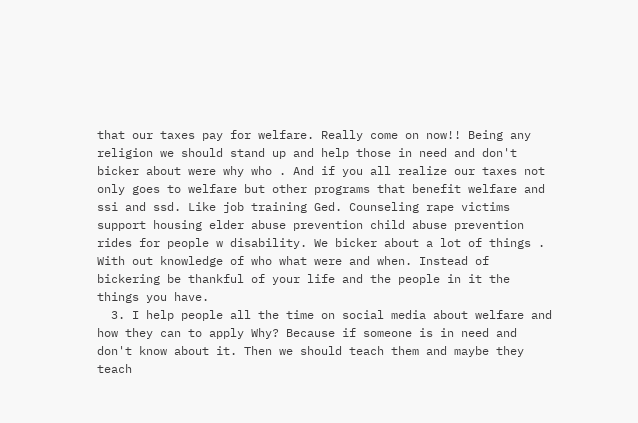that our taxes pay for welfare. Really come on now!! Being any religion we should stand up and help those in need and don't bicker about were why who . And if you all realize our taxes not only goes to welfare but other programs that benefit welfare and ssi and ssd. Like job training Ged. Counseling rape victims support housing elder abuse prevention child abuse prevention rides for people w disability. We bicker about a lot of things . With out knowledge of who what were and when. Instead of bickering be thankful of your life and the people in it the things you have.
  3. I help people all the time on social media about welfare and how they can to apply Why? Because if someone is in need and don't know about it. Then we should teach them and maybe they teach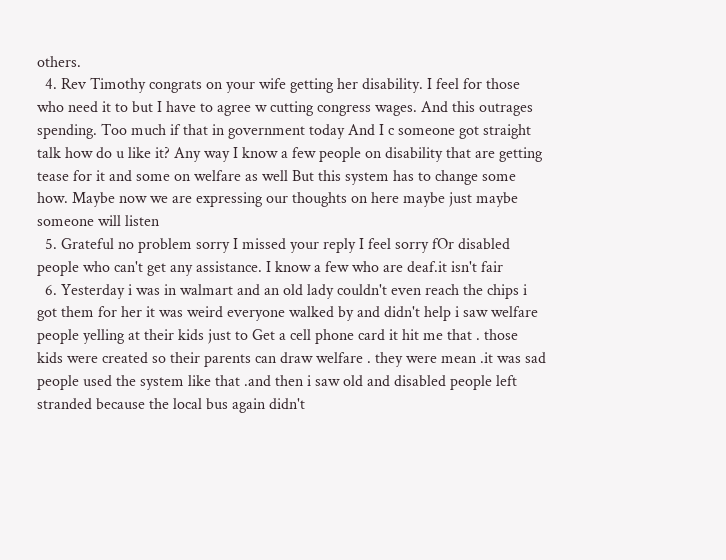others.
  4. Rev Timothy congrats on your wife getting her disability. I feel for those who need it to but I have to agree w cutting congress wages. And this outrages spending. Too much if that in government today And I c someone got straight talk how do u like it? Any way I know a few people on disability that are getting tease for it and some on welfare as well But this system has to change some how. Maybe now we are expressing our thoughts on here maybe just maybe someone will listen
  5. Grateful no problem sorry I missed your reply I feel sorry fOr disabled people who can't get any assistance. I know a few who are deaf.it isn't fair
  6. Yesterday i was in walmart and an old lady couldn't even reach the chips i got them for her it was weird everyone walked by and didn't help i saw welfare people yelling at their kids just to Get a cell phone card it hit me that . those kids were created so their parents can draw welfare . they were mean .it was sad people used the system like that .and then i saw old and disabled people left stranded because the local bus again didn't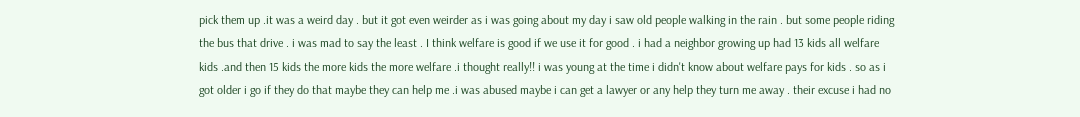pick them up .it was a weird day . but it got even weirder as i was going about my day i saw old people walking in the rain . but some people riding the bus that drive . i was mad to say the least . I think welfare is good if we use it for good . i had a neighbor growing up had 13 kids all welfare kids .and then 15 kids the more kids the more welfare .i thought really!! i was young at the time i didn't know about welfare pays for kids . so as i got older i go if they do that maybe they can help me .i was abused maybe i can get a lawyer or any help they turn me away . their excuse i had no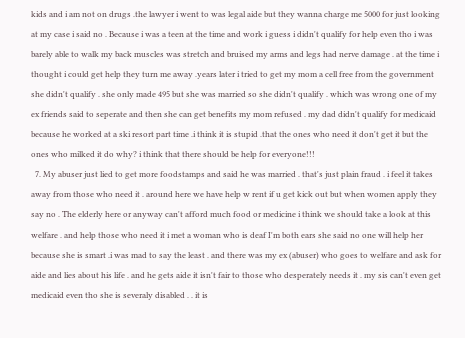kids and i am not on drugs .the lawyer i went to was legal aide but they wanna charge me 5000 for just looking at my case i said no . Because i was a teen at the time and work i guess i didn't qualify for help even tho i was barely able to walk my back muscles was stretch and bruised my arms and legs had nerve damage . at the time i thought i could get help they turn me away .years later i tried to get my mom a cell free from the government she didn't qualify . she only made 495 but she was married so she didn't qualify . which was wrong one of my ex friends said to seperate and then she can get benefits my mom refused . my dad didn't qualify for medicaid because he worked at a ski resort part time .i think it is stupid .that the ones who need it don't get it but the ones who milked it do why? i think that there should be help for everyone!!!
  7. My abuser just lied to get more foodstamps and said he was married . that's just plain fraud . i feel it takes away from those who need it . around here we have help w rent if u get kick out but when women apply they say no . The elderly here or anyway can't afford much food or medicine i think we should take a look at this welfare . and help those who need it i met a woman who is deaf I'm both ears she said no one will help her because she is smart .i was mad to say the least . and there was my ex (abuser) who goes to welfare and ask for aide and lies about his life . and he gets aide it isn't fair to those who desperately needs it . my sis can't even get medicaid even tho she is severaly disabled . . it is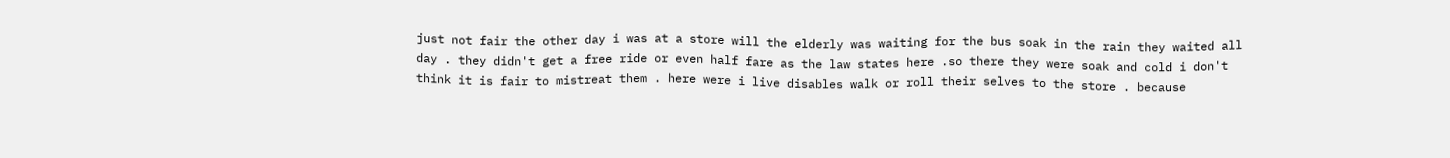just not fair the other day i was at a store will the elderly was waiting for the bus soak in the rain they waited all day . they didn't get a free ride or even half fare as the law states here .so there they were soak and cold i don't think it is fair to mistreat them . here were i live disables walk or roll their selves to the store . because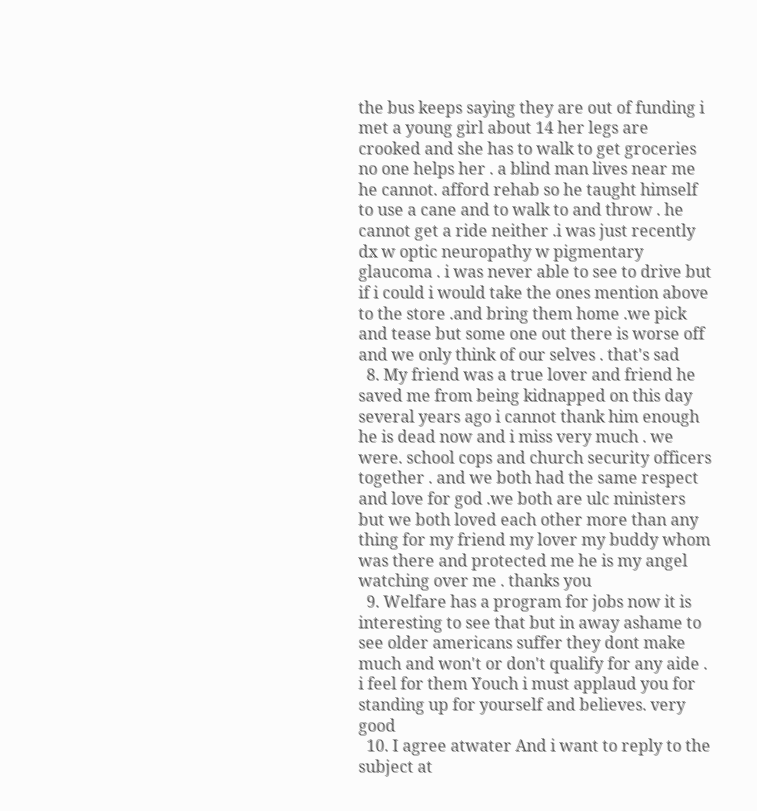the bus keeps saying they are out of funding i met a young girl about 14 her legs are crooked and she has to walk to get groceries no one helps her . a blind man lives near me he cannot. afford rehab so he taught himself to use a cane and to walk to and throw . he cannot get a ride neither .i was just recently dx w optic neuropathy w pigmentary glaucoma . i was never able to see to drive but if i could i would take the ones mention above to the store .and bring them home .we pick and tease but some one out there is worse off and we only think of our selves . that's sad
  8. My friend was a true lover and friend he saved me from being kidnapped on this day several years ago i cannot thank him enough he is dead now and i miss very much . we were. school cops and church security officers together . and we both had the same respect and love for god .we both are ulc ministers but we both loved each other more than any thing for my friend my lover my buddy whom was there and protected me he is my angel watching over me . thanks you
  9. Welfare has a program for jobs now it is interesting to see that but in away ashame to see older americans suffer they dont make much and won't or don't qualify for any aide . i feel for them Youch i must applaud you for standing up for yourself and believes. very good
  10. I agree atwater And i want to reply to the subject at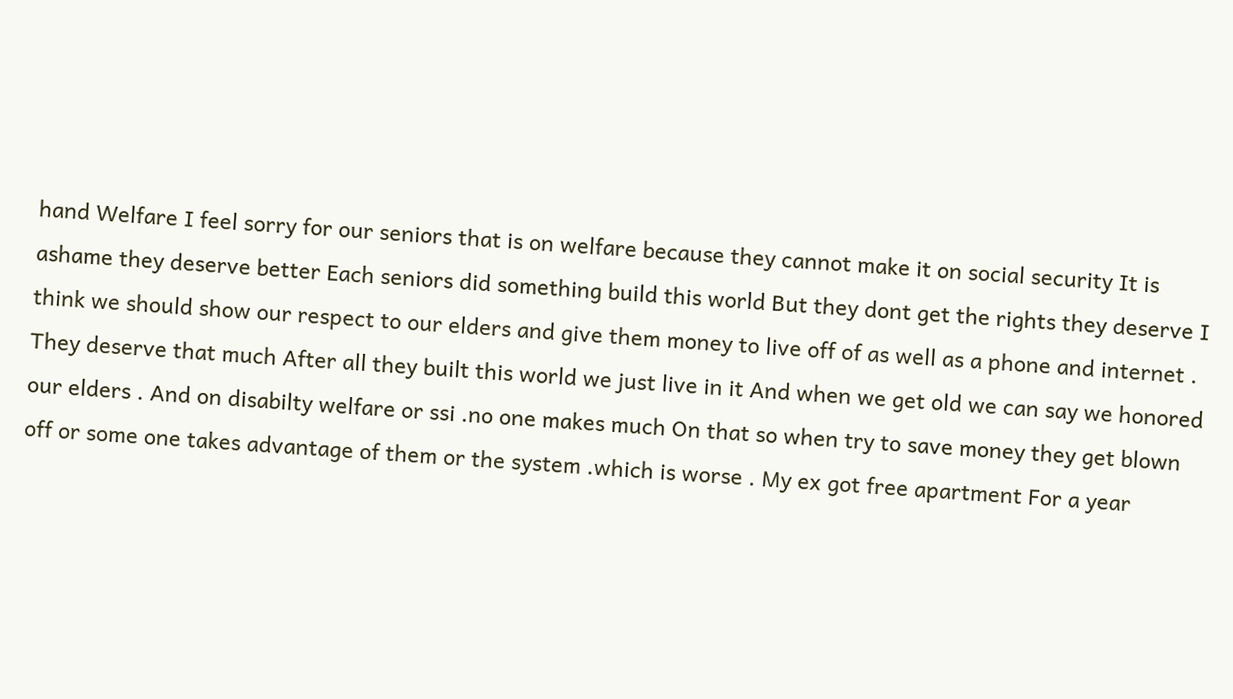hand Welfare I feel sorry for our seniors that is on welfare because they cannot make it on social security It is ashame they deserve better Each seniors did something build this world But they dont get the rights they deserve I think we should show our respect to our elders and give them money to live off of as well as a phone and internet . They deserve that much After all they built this world we just live in it And when we get old we can say we honored our elders . And on disabilty welfare or ssi .no one makes much On that so when try to save money they get blown off or some one takes advantage of them or the system .which is worse . My ex got free apartment For a year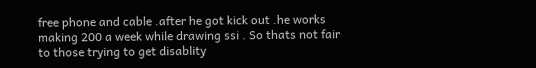free phone and cable .after he got kick out .he works making 200 a week while drawing ssi . So thats not fair to those trying to get disablity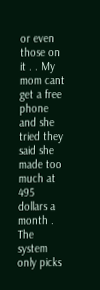or even those on it . . My mom cant get a free phone and she tried they said she made too much at 495 dollars a month . The system only picks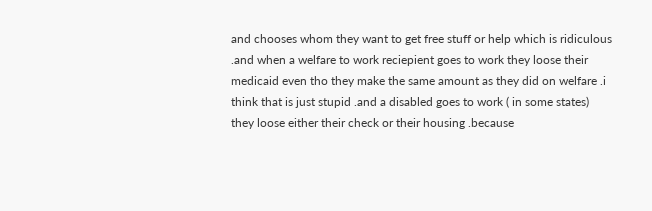and chooses whom they want to get free stuff or help which is ridiculous .and when a welfare to work reciepient goes to work they loose their medicaid even tho they make the same amount as they did on welfare .i think that is just stupid .and a disabled goes to work ( in some states) they loose either their check or their housing .because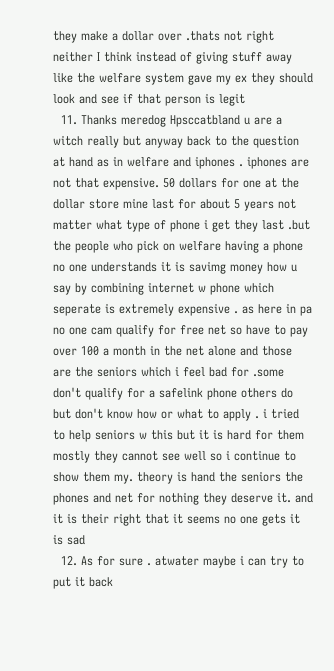they make a dollar over .thats not right neither I think instead of giving stuff away like the welfare system gave my ex they should look and see if that person is legit
  11. Thanks meredog Hpsccatbland u are a witch really but anyway back to the question at hand as in welfare and iphones . iphones are not that expensive. 50 dollars for one at the dollar store mine last for about 5 years not matter what type of phone i get they last .but the people who pick on welfare having a phone no one understands it is savimg money how u say by combining internet w phone which seperate is extremely expensive . as here in pa no one cam qualify for free net so have to pay over 100 a month in the net alone and those are the seniors which i feel bad for .some don't qualify for a safelink phone others do but don't know how or what to apply . i tried to help seniors w this but it is hard for them mostly they cannot see well so i continue to show them my. theory is hand the seniors the phones and net for nothing they deserve it. and it is their right that it seems no one gets it is sad
  12. As for sure . atwater maybe i can try to put it back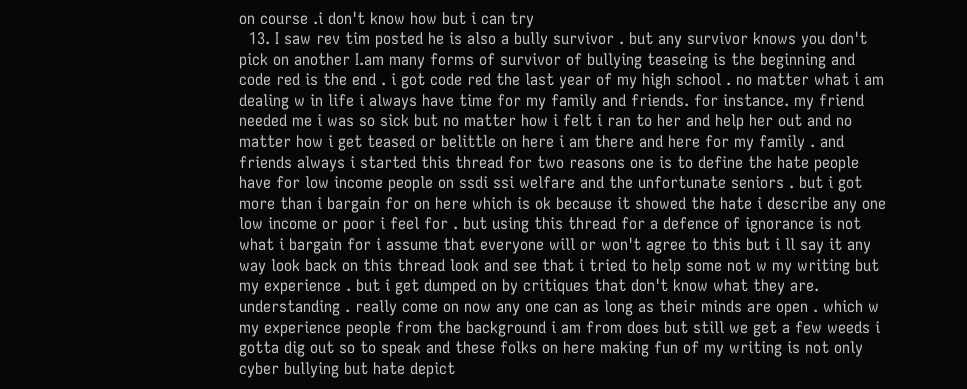on course .i don't know how but i can try
  13. I saw rev tim posted he is also a bully survivor . but any survivor knows you don't pick on another I.am many forms of survivor of bullying teaseing is the beginning and code red is the end . i got code red the last year of my high school . no matter what i am dealing w in life i always have time for my family and friends. for instance. my friend needed me i was so sick but no matter how i felt i ran to her and help her out and no matter how i get teased or belittle on here i am there and here for my family . and friends always i started this thread for two reasons one is to define the hate people have for low income people on ssdi ssi welfare and the unfortunate seniors . but i got more than i bargain for on here which is ok because it showed the hate i describe any one low income or poor i feel for . but using this thread for a defence of ignorance is not what i bargain for i assume that everyone will or won't agree to this but i ll say it any way look back on this thread look and see that i tried to help some not w my writing but my experience . but i get dumped on by critiques that don't know what they are. understanding . really come on now any one can as long as their minds are open . which w my experience people from the background i am from does but still we get a few weeds i gotta dig out so to speak and these folks on here making fun of my writing is not only cyber bullying but hate depict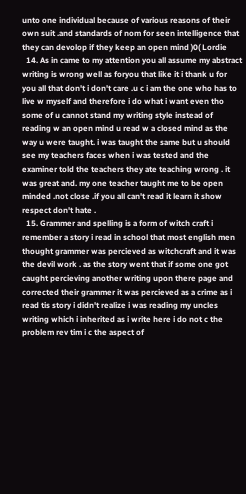unto one individual because of various reasons of their own suit .and standards of nom for seen intelligence that they can devolop if they keep an open mind )0( Lordie
  14. As in came to my attention you all assume my abstract writing is wrong well as foryou that like it i thank u for you all that don't i don't care .u c i am the one who has to live w myself and therefore i do what i want even tho some of u cannot stand my writing style instead of reading w an open mind u read w a closed mind as the way u were taught. i was taught the same but u should see my teachers faces when i was tested and the examiner told the teachers they ate teaching wrong . it was great and. my one teacher taught me to be open minded .not close .if you all can't read it learn it show respect don't hate .
  15. Grammer and spelling is a form of witch craft i remember a story i read in school that most english men thought grammer was percieved as witchcraft and it was the devil work . as the story went that if some one got caught percieving another writing upon there page and corrected their grammer it was percieved as a crime as i read tis story i didn't realize i was reading my uncles writing which i inherited as i write here i do not c the problem rev tim i c the aspect of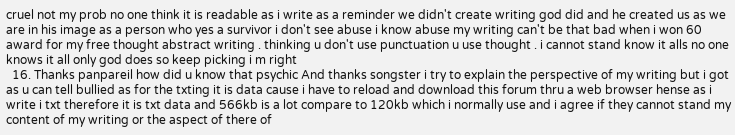cruel not my prob no one think it is readable as i write as a reminder we didn't create writing god did and he created us as we are in his image as a person who yes a survivor i don't see abuse i know abuse my writing can't be that bad when i won 60 award for my free thought abstract writing . thinking u don't use punctuation u use thought . i cannot stand know it alls no one knows it all only god does so keep picking i m right
  16. Thanks panpareil how did u know that psychic And thanks songster i try to explain the perspective of my writing but i got as u can tell bullied as for the txting it is data cause i have to reload and download this forum thru a web browser hense as i write i txt therefore it is txt data and 566kb is a lot compare to 120kb which i normally use and i agree if they cannot stand my content of my writing or the aspect of there of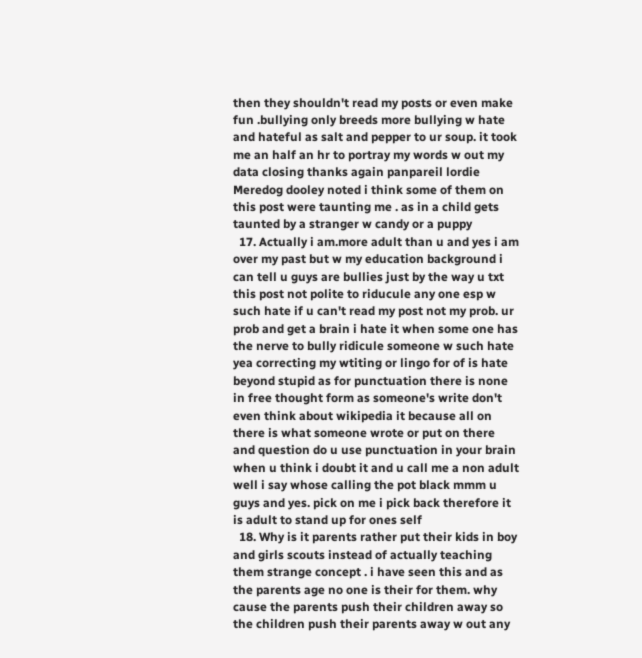then they shouldn't read my posts or even make fun .bullying only breeds more bullying w hate and hateful as salt and pepper to ur soup. it took me an half an hr to portray my words w out my data closing thanks again panpareil lordie Meredog dooley noted i think some of them on this post were taunting me . as in a child gets taunted by a stranger w candy or a puppy
  17. Actually i am.more adult than u and yes i am over my past but w my education background i can tell u guys are bullies just by the way u txt this post not polite to riducule any one esp w such hate if u can't read my post not my prob. ur prob and get a brain i hate it when some one has the nerve to bully ridicule someone w such hate yea correcting my wtiting or lingo for of is hate beyond stupid as for punctuation there is none in free thought form as someone's write don't even think about wikipedia it because all on there is what someone wrote or put on there and question do u use punctuation in your brain when u think i doubt it and u call me a non adult well i say whose calling the pot black mmm u guys and yes. pick on me i pick back therefore it is adult to stand up for ones self
  18. Why is it parents rather put their kids in boy and girls scouts instead of actually teaching them strange concept . i have seen this and as the parents age no one is their for them. why cause the parents push their children away so the children push their parents away w out any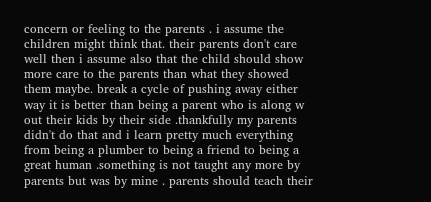concern or feeling to the parents . i assume the children might think that. their parents don't care well then i assume also that the child should show more care to the parents than what they showed them maybe. break a cycle of pushing away either way it is better than being a parent who is along w out their kids by their side .thankfully my parents didn't do that and i learn pretty much everything from being a plumber to being a friend to being a great human .something is not taught any more by parents but was by mine . parents should teach their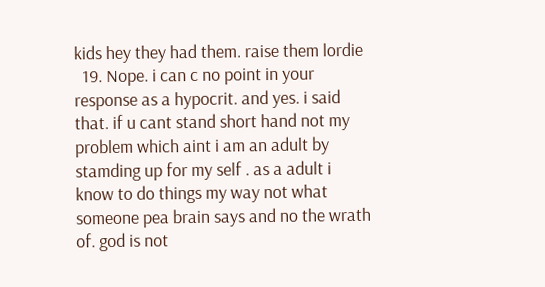kids hey they had them. raise them lordie
  19. Nope. i can c no point in your response as a hypocrit. and yes. i said that. if u cant stand short hand not my problem which aint i am an adult by stamding up for my self . as a adult i know to do things my way not what someone pea brain says and no the wrath of. god is not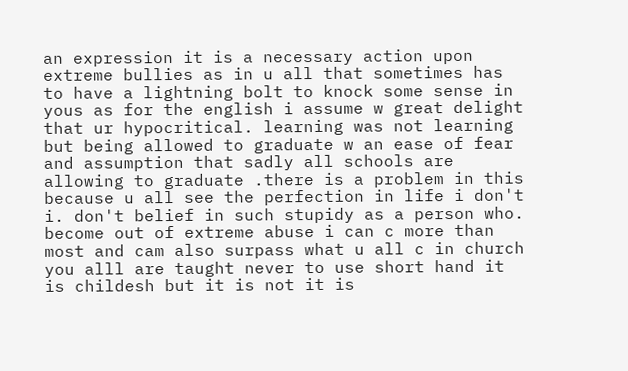an expression it is a necessary action upon extreme bullies as in u all that sometimes has to have a lightning bolt to knock some sense in yous as for the english i assume w great delight that ur hypocritical. learning was not learning but being allowed to graduate w an ease of fear and assumption that sadly all schools are allowing to graduate .there is a problem in this because u all see the perfection in life i don't i. don't belief in such stupidy as a person who. become out of extreme abuse i can c more than most and cam also surpass what u all c in church you alll are taught never to use short hand it is childesh but it is not it is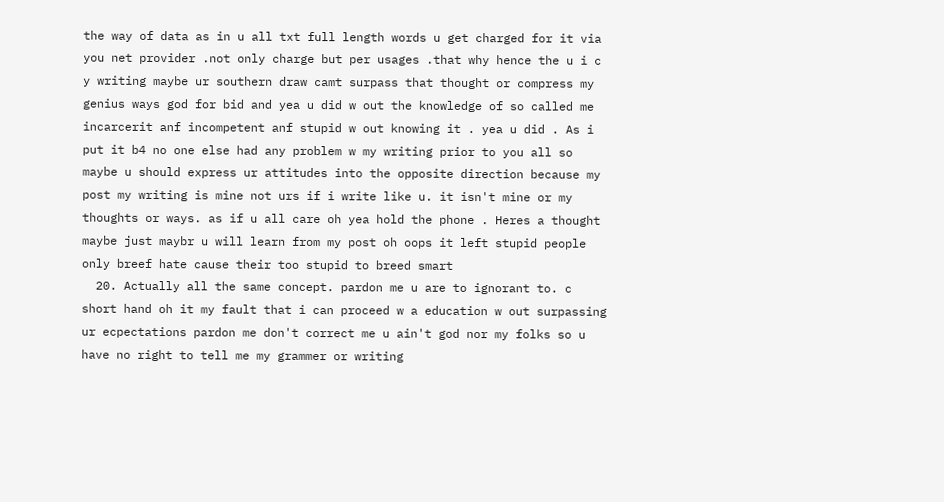the way of data as in u all txt full length words u get charged for it via you net provider .not only charge but per usages .that why hence the u i c y writing maybe ur southern draw camt surpass that thought or compress my genius ways god for bid and yea u did w out the knowledge of so called me incarcerit anf incompetent anf stupid w out knowing it . yea u did . As i put it b4 no one else had any problem w my writing prior to you all so maybe u should express ur attitudes into the opposite direction because my post my writing is mine not urs if i write like u. it isn't mine or my thoughts or ways. as if u all care oh yea hold the phone . Heres a thought maybe just maybr u will learn from my post oh oops it left stupid people only breef hate cause their too stupid to breed smart
  20. Actually all the same concept. pardon me u are to ignorant to. c short hand oh it my fault that i can proceed w a education w out surpassing ur ecpectations pardon me don't correct me u ain't god nor my folks so u have no right to tell me my grammer or writing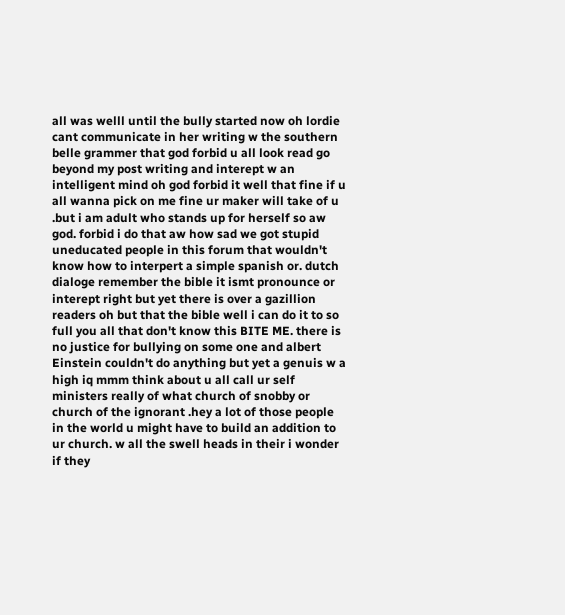all was welll until the bully started now oh lordie cant communicate in her writing w the southern belle grammer that god forbid u all look read go beyond my post writing and interept w an intelligent mind oh god forbid it well that fine if u all wanna pick on me fine ur maker will take of u .but i am adult who stands up for herself so aw god. forbid i do that aw how sad we got stupid uneducated people in this forum that wouldn't know how to interpert a simple spanish or. dutch dialoge remember the bible it ismt pronounce or interept right but yet there is over a gazillion readers oh but that the bible well i can do it to so full you all that don't know this BITE ME. there is no justice for bullying on some one and albert Einstein couldn't do anything but yet a genuis w a high iq mmm think about u all call ur self ministers really of what church of snobby or church of the ignorant .hey a lot of those people in the world u might have to build an addition to ur church. w all the swell heads in their i wonder if they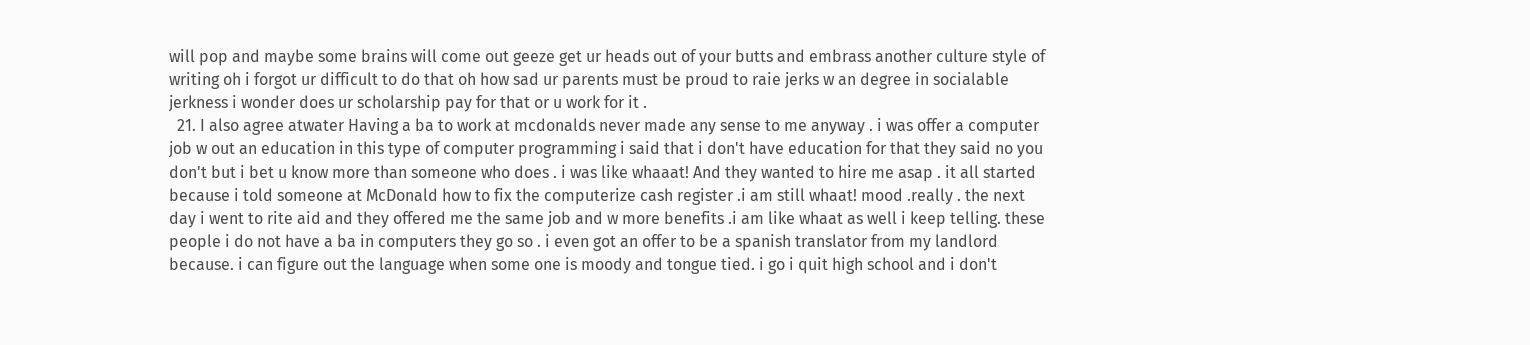will pop and maybe some brains will come out geeze get ur heads out of your butts and embrass another culture style of writing oh i forgot ur difficult to do that oh how sad ur parents must be proud to raie jerks w an degree in socialable jerkness i wonder does ur scholarship pay for that or u work for it .
  21. I also agree atwater Having a ba to work at mcdonalds never made any sense to me anyway . i was offer a computer job w out an education in this type of computer programming i said that i don't have education for that they said no you don't but i bet u know more than someone who does . i was like whaaat! And they wanted to hire me asap . it all started because i told someone at McDonald how to fix the computerize cash register .i am still whaat! mood .really . the next day i went to rite aid and they offered me the same job and w more benefits .i am like whaat as well i keep telling. these people i do not have a ba in computers they go so . i even got an offer to be a spanish translator from my landlord because. i can figure out the language when some one is moody and tongue tied. i go i quit high school and i don't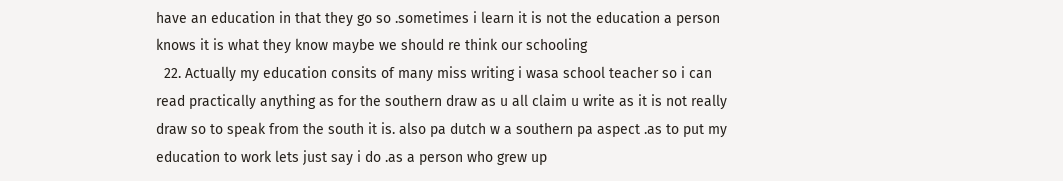have an education in that they go so .sometimes i learn it is not the education a person knows it is what they know maybe we should re think our schooling
  22. Actually my education consits of many miss writing i wasa school teacher so i can read practically anything as for the southern draw as u all claim u write as it is not really draw so to speak from the south it is. also pa dutch w a southern pa aspect .as to put my education to work lets just say i do .as a person who grew up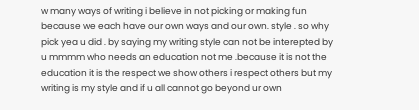w many ways of writing i believe in not picking or making fun because we each have our own ways and our own. style . so why pick yea u did . by saying my writing style can not be interepted by u mmmm who needs an education not me .because it is not the education it is the respect we show others i respect others but my writing is my style and if u all cannot go beyond ur own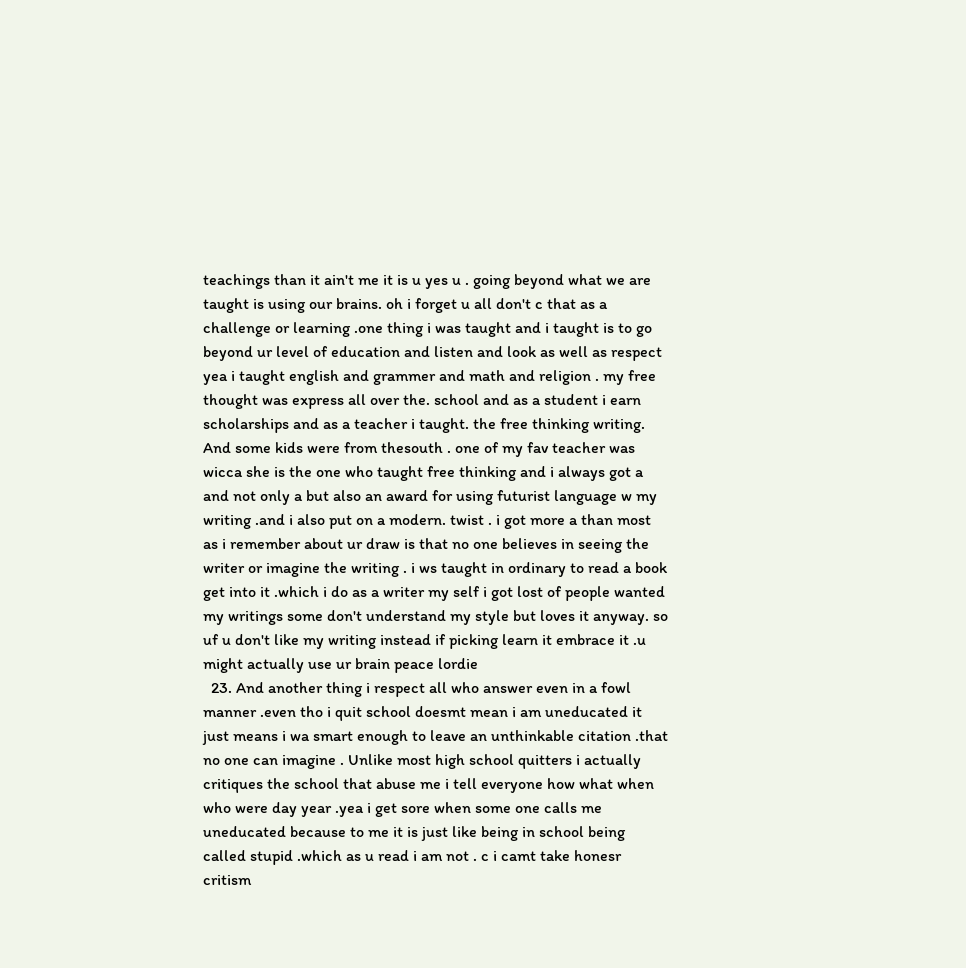teachings than it ain't me it is u yes u . going beyond what we are taught is using our brains. oh i forget u all don't c that as a challenge or learning .one thing i was taught and i taught is to go beyond ur level of education and listen and look as well as respect yea i taught english and grammer and math and religion . my free thought was express all over the. school and as a student i earn scholarships and as a teacher i taught. the free thinking writing. And some kids were from thesouth . one of my fav teacher was wicca she is the one who taught free thinking and i always got a and not only a but also an award for using futurist language w my writing .and i also put on a modern. twist . i got more a than most as i remember about ur draw is that no one believes in seeing the writer or imagine the writing . i ws taught in ordinary to read a book get into it .which i do as a writer my self i got lost of people wanted my writings some don't understand my style but loves it anyway. so uf u don't like my writing instead if picking learn it embrace it .u might actually use ur brain peace lordie
  23. And another thing i respect all who answer even in a fowl manner .even tho i quit school doesmt mean i am uneducated it just means i wa smart enough to leave an unthinkable citation .that no one can imagine . Unlike most high school quitters i actually critiques the school that abuse me i tell everyone how what when who were day year .yea i get sore when some one calls me uneducated because to me it is just like being in school being called stupid .which as u read i am not . c i camt take honesr critism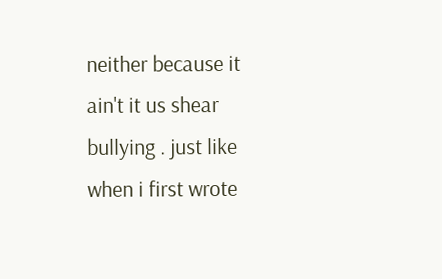neither because it ain't it us shear bullying . just like when i first wrote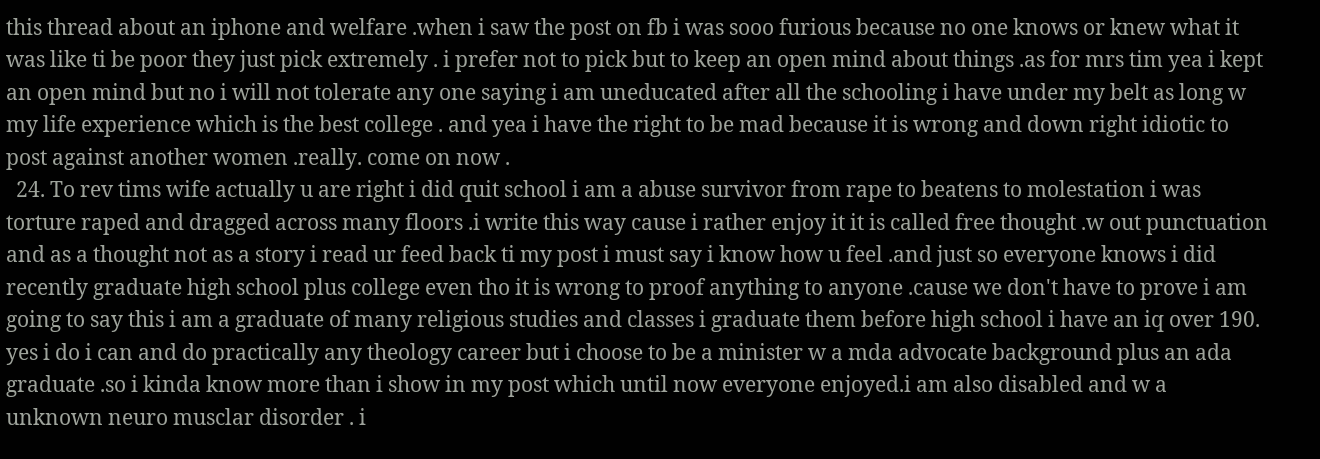this thread about an iphone and welfare .when i saw the post on fb i was sooo furious because no one knows or knew what it was like ti be poor they just pick extremely . i prefer not to pick but to keep an open mind about things .as for mrs tim yea i kept an open mind but no i will not tolerate any one saying i am uneducated after all the schooling i have under my belt as long w my life experience which is the best college . and yea i have the right to be mad because it is wrong and down right idiotic to post against another women .really. come on now .
  24. To rev tims wife actually u are right i did quit school i am a abuse survivor from rape to beatens to molestation i was torture raped and dragged across many floors .i write this way cause i rather enjoy it it is called free thought .w out punctuation and as a thought not as a story i read ur feed back ti my post i must say i know how u feel .and just so everyone knows i did recently graduate high school plus college even tho it is wrong to proof anything to anyone .cause we don't have to prove i am going to say this i am a graduate of many religious studies and classes i graduate them before high school i have an iq over 190. yes i do i can and do practically any theology career but i choose to be a minister w a mda advocate background plus an ada graduate .so i kinda know more than i show in my post which until now everyone enjoyed.i am also disabled and w a unknown neuro musclar disorder . i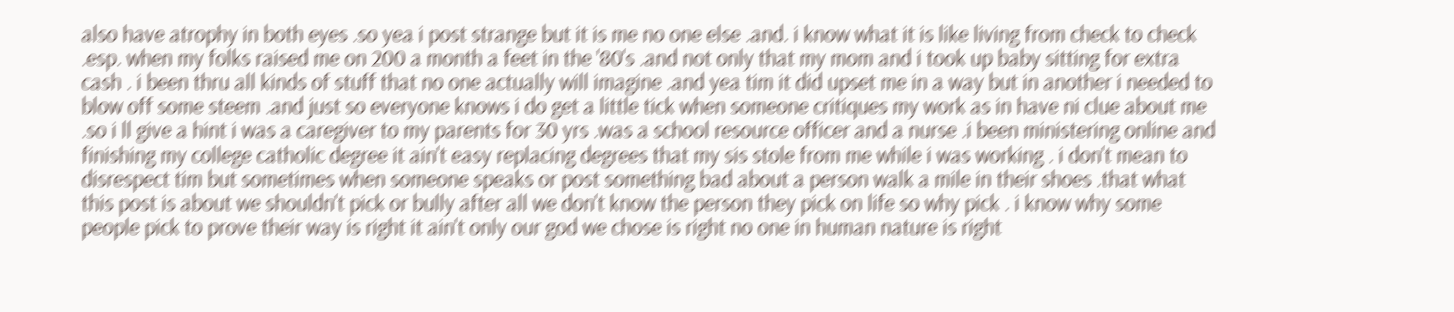also have atrophy in both eyes .so yea i post strange but it is me no one else .and. i know what it is like living from check to check .esp. when my folks raised me on 200 a month a feet in the '80's .and not only that my mom and i took up baby sitting for extra cash . i been thru all kinds of stuff that no one actually will imagine .and yea tim it did upset me in a way but in another i needed to blow off some steem .and just so everyone knows i do get a little tick when someone critiques my work as in have ni clue about me .so i ll give a hint i was a caregiver to my parents for 30 yrs .was a school resource officer and a nurse .i been ministering online and finishing my college catholic degree it ain't easy replacing degrees that my sis stole from me while i was working . i don't mean to disrespect tim but sometimes when someone speaks or post something bad about a person walk a mile in their shoes .that what this post is about we shouldn't pick or bully after all we don't know the person they pick on life so why pick . i know why some people pick to prove their way is right it ain't only our god we chose is right no one in human nature is right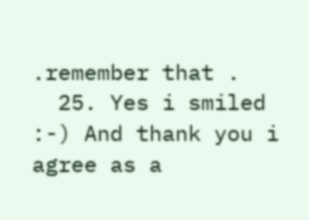.remember that .
  25. Yes i smiled :-) And thank you i agree as a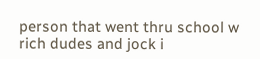person that went thru school w rich dudes and jock i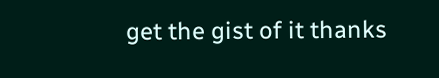get the gist of it thanks